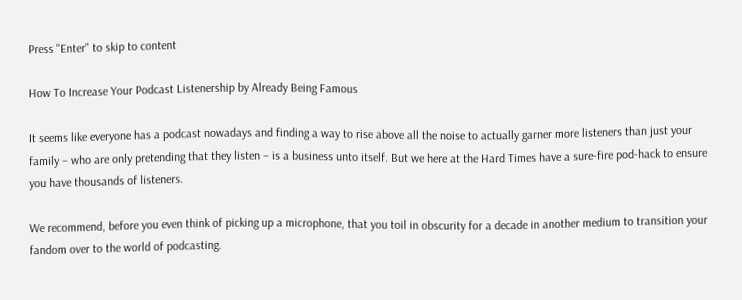Press "Enter" to skip to content

How To Increase Your Podcast Listenership by Already Being Famous

It seems like everyone has a podcast nowadays and finding a way to rise above all the noise to actually garner more listeners than just your family – who are only pretending that they listen – is a business unto itself. But we here at the Hard Times have a sure-fire pod-hack to ensure you have thousands of listeners.

We recommend, before you even think of picking up a microphone, that you toil in obscurity for a decade in another medium to transition your fandom over to the world of podcasting.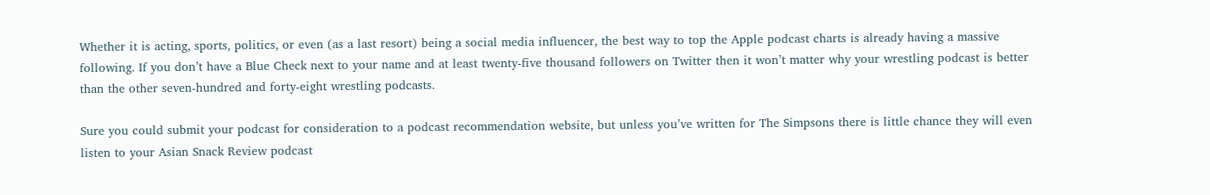Whether it is acting, sports, politics, or even (as a last resort) being a social media influencer, the best way to top the Apple podcast charts is already having a massive following. If you don’t have a Blue Check next to your name and at least twenty-five thousand followers on Twitter then it won’t matter why your wrestling podcast is better than the other seven-hundred and forty-eight wrestling podcasts.

Sure you could submit your podcast for consideration to a podcast recommendation website, but unless you’ve written for The Simpsons there is little chance they will even listen to your Asian Snack Review podcast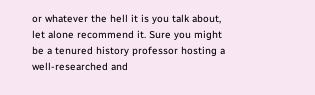or whatever the hell it is you talk about, let alone recommend it. Sure you might be a tenured history professor hosting a well-researched and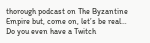thorough podcast on The Byzantine Empire but, come on, let’s be real… Do you even have a Twitch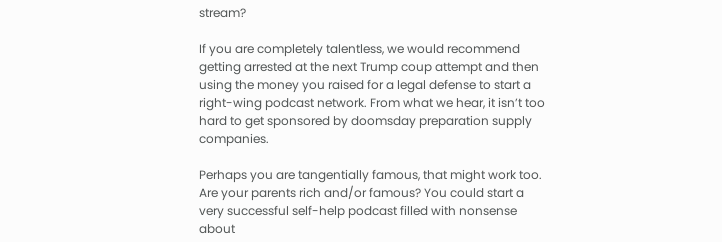stream?

If you are completely talentless, we would recommend getting arrested at the next Trump coup attempt and then using the money you raised for a legal defense to start a right-wing podcast network. From what we hear, it isn’t too hard to get sponsored by doomsday preparation supply companies.

Perhaps you are tangentially famous, that might work too. Are your parents rich and/or famous? You could start a very successful self-help podcast filled with nonsense about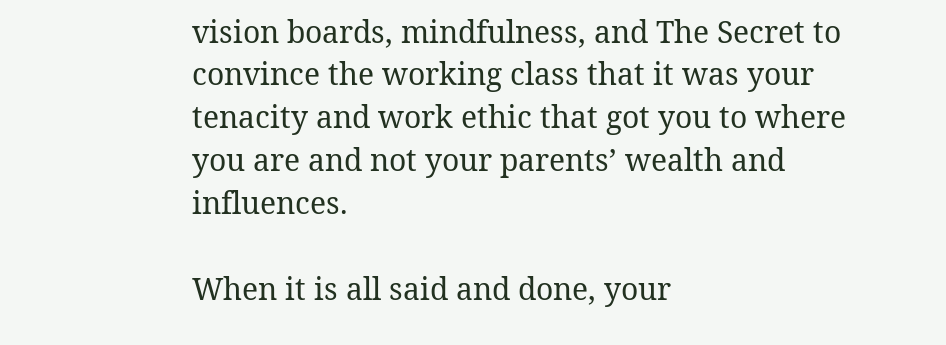vision boards, mindfulness, and The Secret to convince the working class that it was your tenacity and work ethic that got you to where you are and not your parents’ wealth and influences.

When it is all said and done, your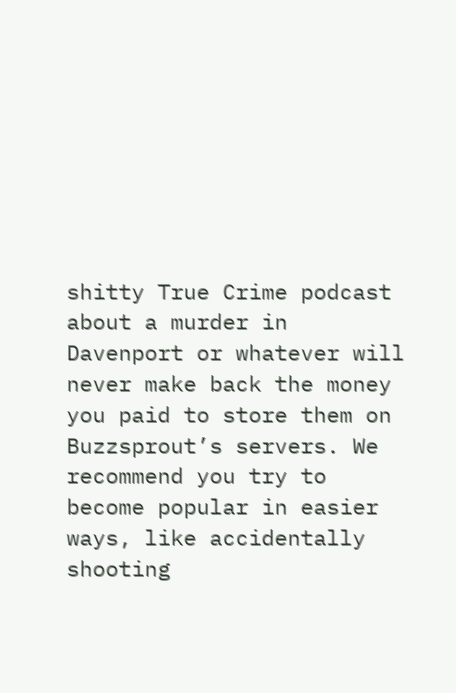shitty True Crime podcast about a murder in Davenport or whatever will never make back the money you paid to store them on Buzzsprout’s servers. We recommend you try to become popular in easier ways, like accidentally shooting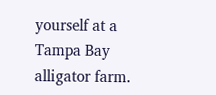yourself at a Tampa Bay alligator farm.